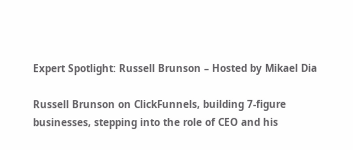Expert Spotlight: Russell Brunson – Hosted by Mikael Dia

Russell Brunson on ClickFunnels, building 7-figure businesses, stepping into the role of CEO and his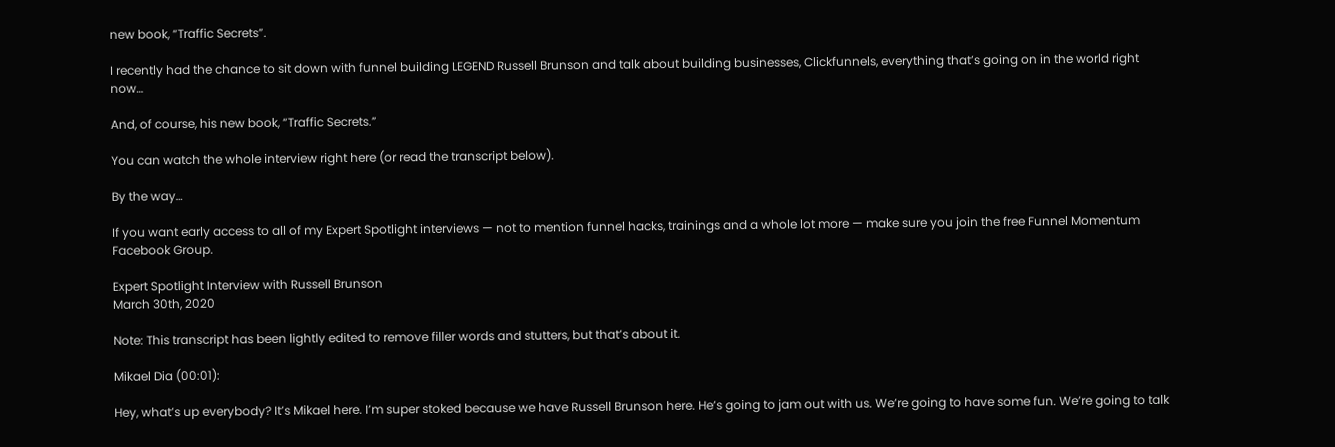new book, “Traffic Secrets”.

I recently had the chance to sit down with funnel building LEGEND Russell Brunson and talk about building businesses, Clickfunnels, everything that’s going on in the world right now…

And, of course, his new book, “Traffic Secrets.”

You can watch the whole interview right here (or read the transcript below).

By the way…

If you want early access to all of my Expert Spotlight interviews — not to mention funnel hacks, trainings and a whole lot more — make sure you join the free Funnel Momentum Facebook Group.

Expert Spotlight Interview with Russell Brunson
March 30th, 2020

Note: This transcript has been lightly edited to remove filler words and stutters, but that’s about it.

Mikael Dia (00:01):

Hey, what’s up everybody? It’s Mikael here. I’m super stoked because we have Russell Brunson here. He’s going to jam out with us. We’re going to have some fun. We’re going to talk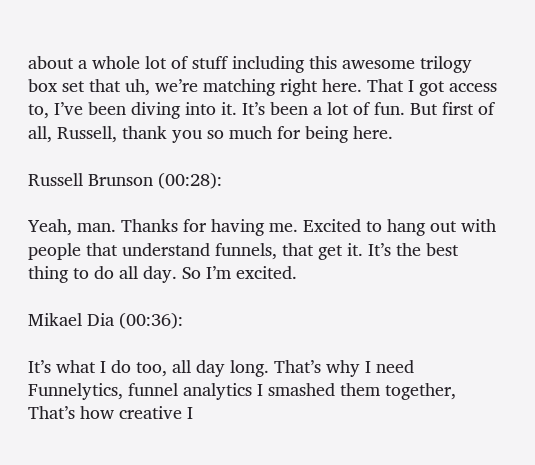about a whole lot of stuff including this awesome trilogy box set that uh, we’re matching right here. That I got access to, I’ve been diving into it. It’s been a lot of fun. But first of all, Russell, thank you so much for being here.

Russell Brunson (00:28):

Yeah, man. Thanks for having me. Excited to hang out with people that understand funnels, that get it. It’s the best thing to do all day. So I’m excited.

Mikael Dia (00:36):

It’s what I do too, all day long. That’s why I need Funnelytics, funnel analytics I smashed them together, That’s how creative I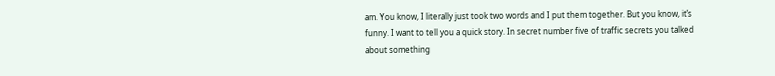am. You know, I literally just took two words and I put them together. But you know, it’s funny. I want to tell you a quick story. In secret number five of traffic secrets you talked about something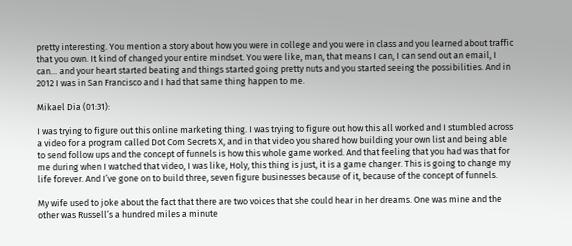pretty interesting. You mention a story about how you were in college and you were in class and you learned about traffic that you own. It kind of changed your entire mindset. You were like, man, that means I can, I can send out an email, I can… and your heart started beating and things started going pretty nuts and you started seeing the possibilities. And in 2012 I was in San Francisco and I had that same thing happen to me.

Mikael Dia (01:31):

I was trying to figure out this online marketing thing. I was trying to figure out how this all worked and I stumbled across a video for a program called Dot Com Secrets X, and in that video you shared how building your own list and being able to send follow ups and the concept of funnels is how this whole game worked. And that feeling that you had was that for me during when I watched that video, I was like, Holy, this thing is just, it is a game changer. This is going to change my life forever. And I’ve gone on to build three, seven figure businesses because of it, because of the concept of funnels.

My wife used to joke about the fact that there are two voices that she could hear in her dreams. One was mine and the other was Russell’s a hundred miles a minute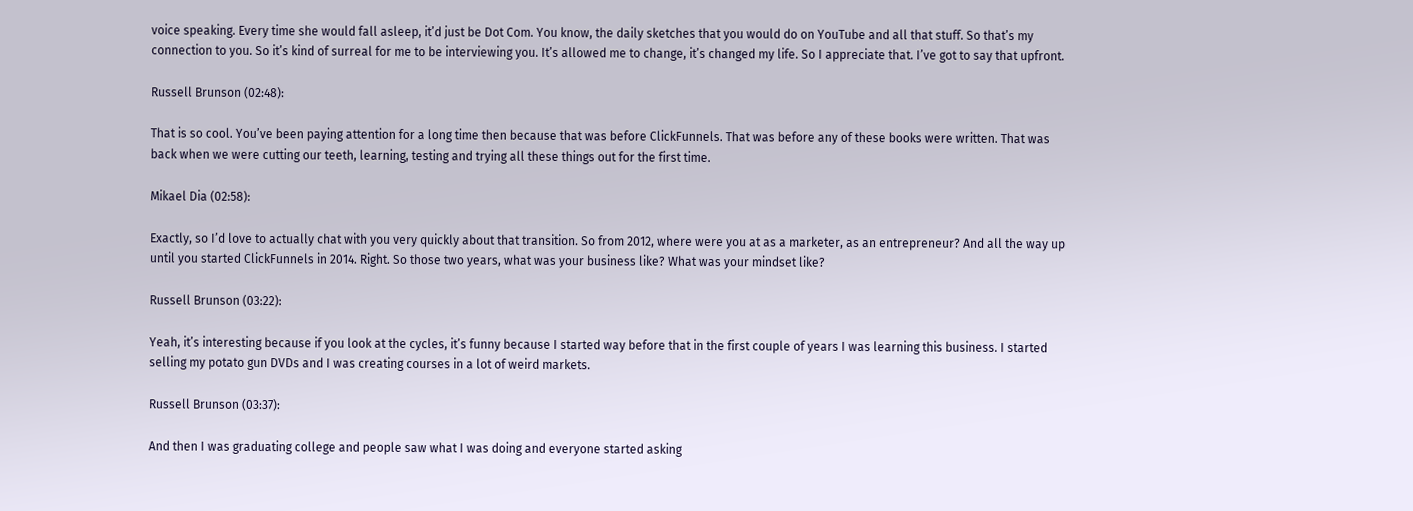voice speaking. Every time she would fall asleep, it’d just be Dot Com. You know, the daily sketches that you would do on YouTube and all that stuff. So that’s my connection to you. So it’s kind of surreal for me to be interviewing you. It’s allowed me to change, it’s changed my life. So I appreciate that. I’ve got to say that upfront.

Russell Brunson (02:48):

That is so cool. You’ve been paying attention for a long time then because that was before ClickFunnels. That was before any of these books were written. That was back when we were cutting our teeth, learning, testing and trying all these things out for the first time.

Mikael Dia (02:58):

Exactly, so I’d love to actually chat with you very quickly about that transition. So from 2012, where were you at as a marketer, as an entrepreneur? And all the way up until you started ClickFunnels in 2014. Right. So those two years, what was your business like? What was your mindset like?

Russell Brunson (03:22):

Yeah, it’s interesting because if you look at the cycles, it’s funny because I started way before that in the first couple of years I was learning this business. I started selling my potato gun DVDs and I was creating courses in a lot of weird markets.

Russell Brunson (03:37):

And then I was graduating college and people saw what I was doing and everyone started asking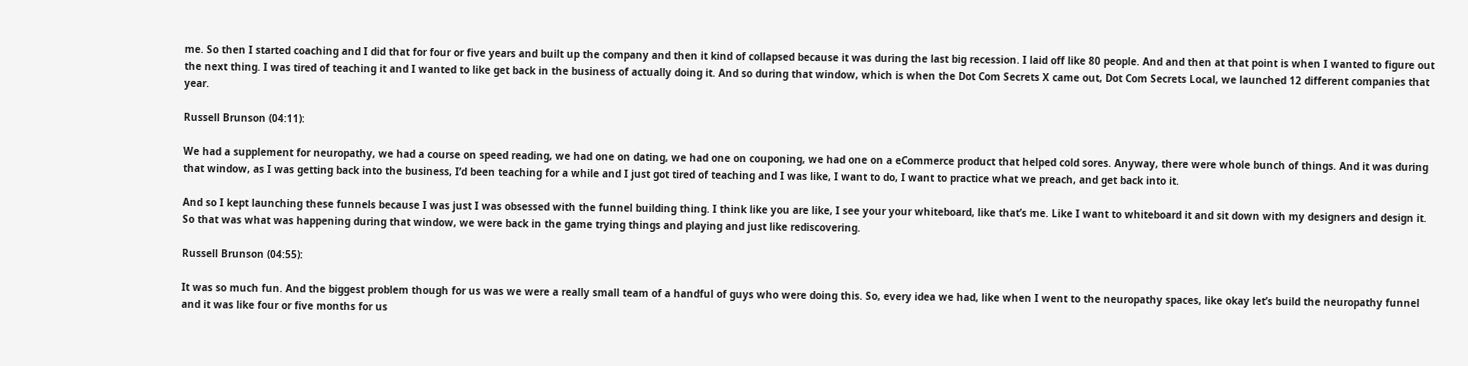me. So then I started coaching and I did that for four or five years and built up the company and then it kind of collapsed because it was during the last big recession. I laid off like 80 people. And and then at that point is when I wanted to figure out the next thing. I was tired of teaching it and I wanted to like get back in the business of actually doing it. And so during that window, which is when the Dot Com Secrets X came out, Dot Com Secrets Local, we launched 12 different companies that year.

Russell Brunson (04:11):

We had a supplement for neuropathy, we had a course on speed reading, we had one on dating, we had one on couponing, we had one on a eCommerce product that helped cold sores. Anyway, there were whole bunch of things. And it was during that window, as I was getting back into the business, I’d been teaching for a while and I just got tired of teaching and I was like, I want to do, I want to practice what we preach, and get back into it.

And so I kept launching these funnels because I was just I was obsessed with the funnel building thing. I think like you are like, I see your your whiteboard, like that’s me. Like I want to whiteboard it and sit down with my designers and design it. So that was what was happening during that window, we were back in the game trying things and playing and just like rediscovering.

Russell Brunson (04:55):

It was so much fun. And the biggest problem though for us was we were a really small team of a handful of guys who were doing this. So, every idea we had, like when I went to the neuropathy spaces, like okay let’s build the neuropathy funnel and it was like four or five months for us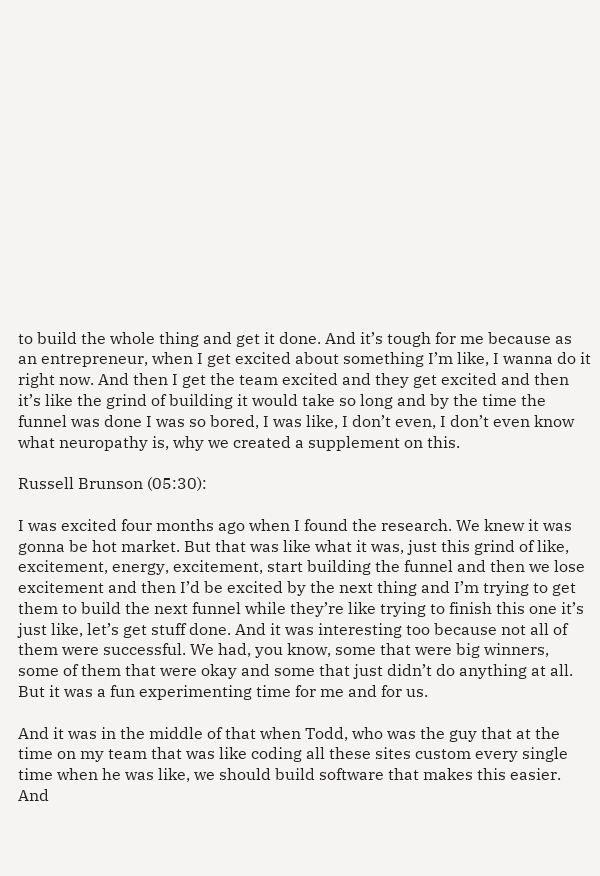to build the whole thing and get it done. And it’s tough for me because as an entrepreneur, when I get excited about something I’m like, I wanna do it right now. And then I get the team excited and they get excited and then it’s like the grind of building it would take so long and by the time the funnel was done I was so bored, I was like, I don’t even, I don’t even know what neuropathy is, why we created a supplement on this.

Russell Brunson (05:30):

I was excited four months ago when I found the research. We knew it was gonna be hot market. But that was like what it was, just this grind of like, excitement, energy, excitement, start building the funnel and then we lose excitement and then I’d be excited by the next thing and I’m trying to get them to build the next funnel while they’re like trying to finish this one it’s just like, let’s get stuff done. And it was interesting too because not all of them were successful. We had, you know, some that were big winners, some of them that were okay and some that just didn’t do anything at all. But it was a fun experimenting time for me and for us.

And it was in the middle of that when Todd, who was the guy that at the time on my team that was like coding all these sites custom every single time when he was like, we should build software that makes this easier. And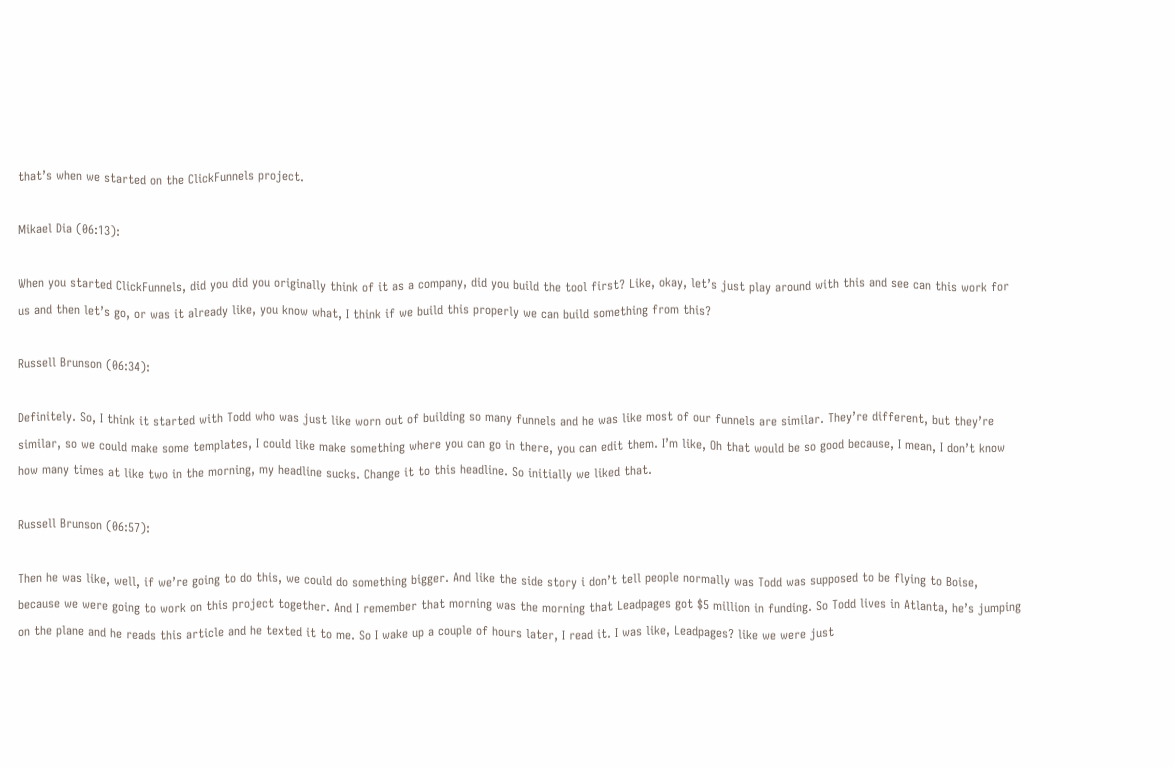that’s when we started on the ClickFunnels project.

Mikael Dia (06:13):

When you started ClickFunnels, did you did you originally think of it as a company, did you build the tool first? Like, okay, let’s just play around with this and see can this work for us and then let’s go, or was it already like, you know what, I think if we build this properly we can build something from this?

Russell Brunson (06:34):

Definitely. So, I think it started with Todd who was just like worn out of building so many funnels and he was like most of our funnels are similar. They’re different, but they’re similar, so we could make some templates, I could like make something where you can go in there, you can edit them. I’m like, Oh that would be so good because, I mean, I don’t know how many times at like two in the morning, my headline sucks. Change it to this headline. So initially we liked that.

Russell Brunson (06:57):

Then he was like, well, if we’re going to do this, we could do something bigger. And like the side story i don’t tell people normally was Todd was supposed to be flying to Boise, because we were going to work on this project together. And I remember that morning was the morning that Leadpages got $5 million in funding. So Todd lives in Atlanta, he’s jumping on the plane and he reads this article and he texted it to me. So I wake up a couple of hours later, I read it. I was like, Leadpages? like we were just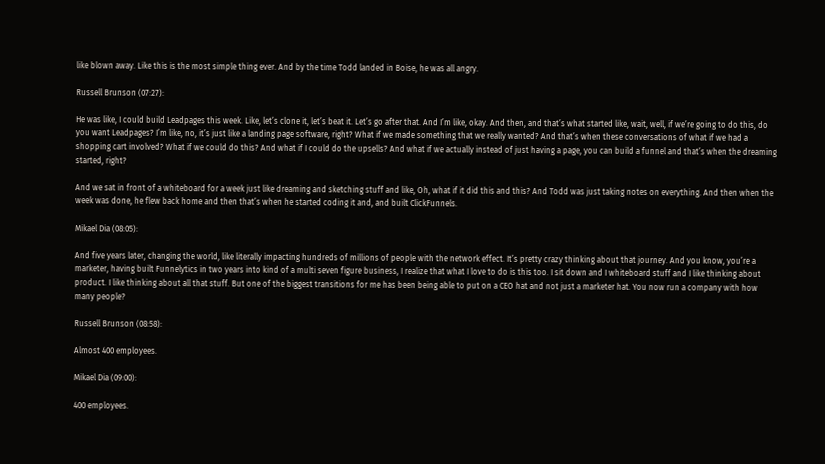like blown away. Like this is the most simple thing ever. And by the time Todd landed in Boise, he was all angry.

Russell Brunson (07:27):

He was like, I could build Leadpages this week. Like, let’s clone it, let’s beat it. Let’s go after that. And I’m like, okay. And then, and that’s what started like, wait, well, if we’re going to do this, do you want Leadpages? I’m like, no, it’s just like a landing page software, right? What if we made something that we really wanted? And that’s when these conversations of what if we had a shopping cart involved? What if we could do this? And what if I could do the upsells? And what if we actually instead of just having a page, you can build a funnel and that’s when the dreaming started, right?

And we sat in front of a whiteboard for a week just like dreaming and sketching stuff and like, Oh, what if it did this and this? And Todd was just taking notes on everything. And then when the week was done, he flew back home and then that’s when he started coding it and, and built ClickFunnels.

Mikael Dia (08:05):

And five years later, changing the world, like literally impacting hundreds of millions of people with the network effect. It’s pretty crazy thinking about that journey. And you know, you’re a marketer, having built Funnelytics in two years into kind of a multi seven figure business, I realize that what I love to do is this too. I sit down and I whiteboard stuff and I like thinking about product. I like thinking about all that stuff. But one of the biggest transitions for me has been being able to put on a CEO hat and not just a marketer hat. You now run a company with how many people?

Russell Brunson (08:58):

Almost 400 employees.

Mikael Dia (09:00):

400 employees.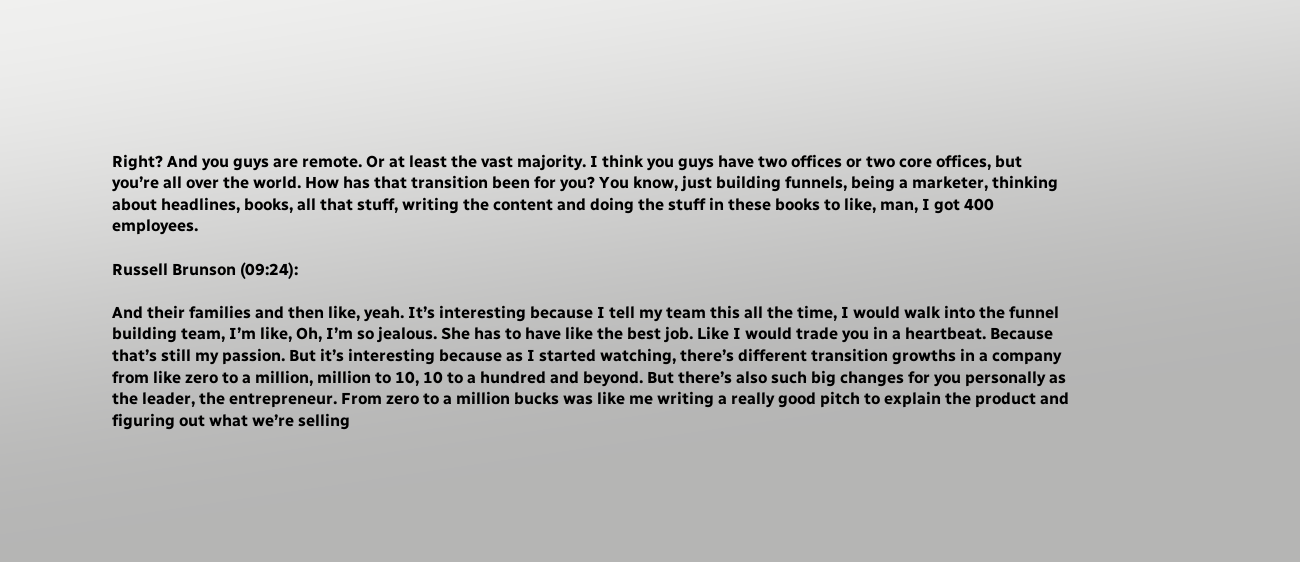Right? And you guys are remote. Or at least the vast majority. I think you guys have two offices or two core offices, but you’re all over the world. How has that transition been for you? You know, just building funnels, being a marketer, thinking about headlines, books, all that stuff, writing the content and doing the stuff in these books to like, man, I got 400 employees.

Russell Brunson (09:24):

And their families and then like, yeah. It’s interesting because I tell my team this all the time, I would walk into the funnel building team, I’m like, Oh, I’m so jealous. She has to have like the best job. Like I would trade you in a heartbeat. Because that’s still my passion. But it’s interesting because as I started watching, there’s different transition growths in a company from like zero to a million, million to 10, 10 to a hundred and beyond. But there’s also such big changes for you personally as the leader, the entrepreneur. From zero to a million bucks was like me writing a really good pitch to explain the product and figuring out what we’re selling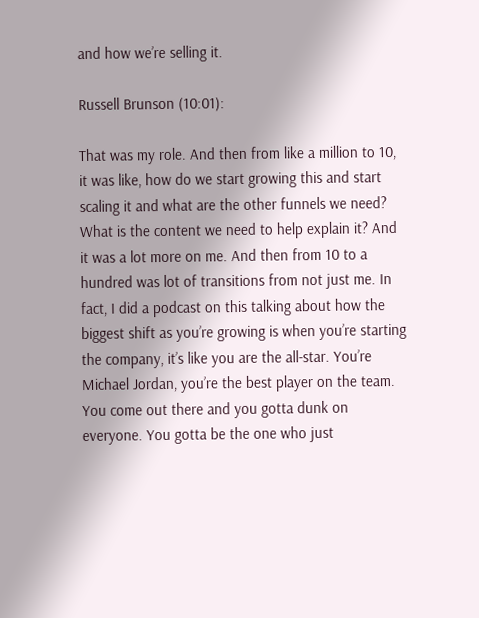and how we’re selling it.

Russell Brunson (10:01):

That was my role. And then from like a million to 10, it was like, how do we start growing this and start scaling it and what are the other funnels we need? What is the content we need to help explain it? And it was a lot more on me. And then from 10 to a hundred was lot of transitions from not just me. In fact, I did a podcast on this talking about how the biggest shift as you’re growing is when you’re starting the company, it’s like you are the all-star. You’re Michael Jordan, you’re the best player on the team. You come out there and you gotta dunk on everyone. You gotta be the one who just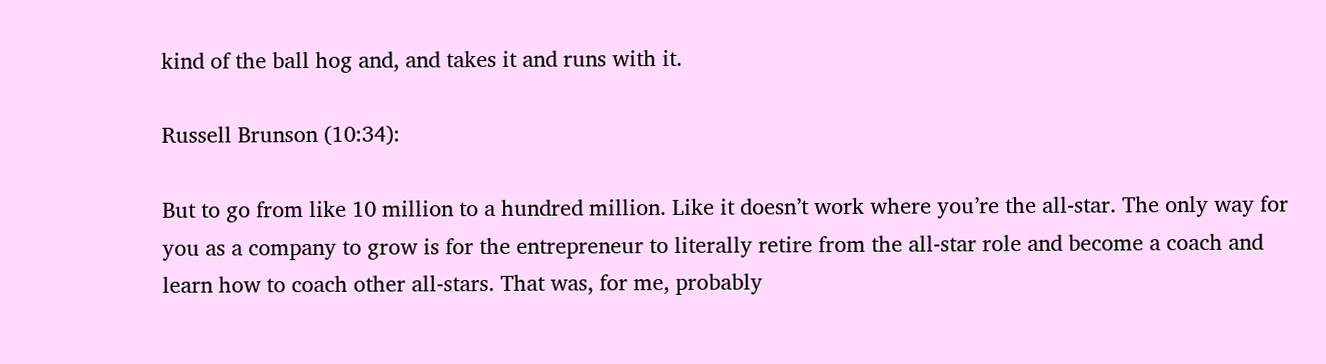kind of the ball hog and, and takes it and runs with it.

Russell Brunson (10:34):

But to go from like 10 million to a hundred million. Like it doesn’t work where you’re the all-star. The only way for you as a company to grow is for the entrepreneur to literally retire from the all-star role and become a coach and learn how to coach other all-stars. That was, for me, probably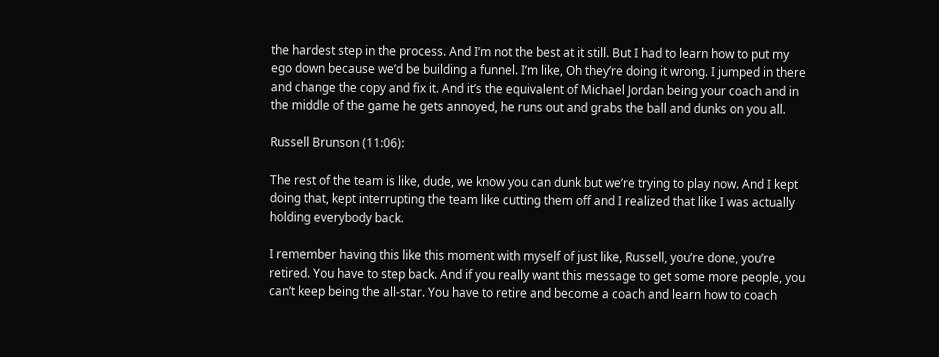the hardest step in the process. And I’m not the best at it still. But I had to learn how to put my ego down because we’d be building a funnel. I’m like, Oh they’re doing it wrong. I jumped in there and change the copy and fix it. And it’s the equivalent of Michael Jordan being your coach and in the middle of the game he gets annoyed, he runs out and grabs the ball and dunks on you all.

Russell Brunson (11:06):

The rest of the team is like, dude, we know you can dunk but we’re trying to play now. And I kept doing that, kept interrupting the team like cutting them off and I realized that like I was actually holding everybody back.

I remember having this like this moment with myself of just like, Russell, you’re done, you’re retired. You have to step back. And if you really want this message to get some more people, you can’t keep being the all-star. You have to retire and become a coach and learn how to coach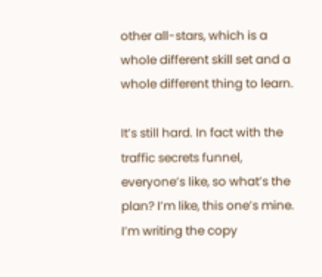other all-stars, which is a whole different skill set and a whole different thing to learn.

It’s still hard. In fact with the traffic secrets funnel, everyone’s like, so what’s the plan? I’m like, this one’s mine. I’m writing the copy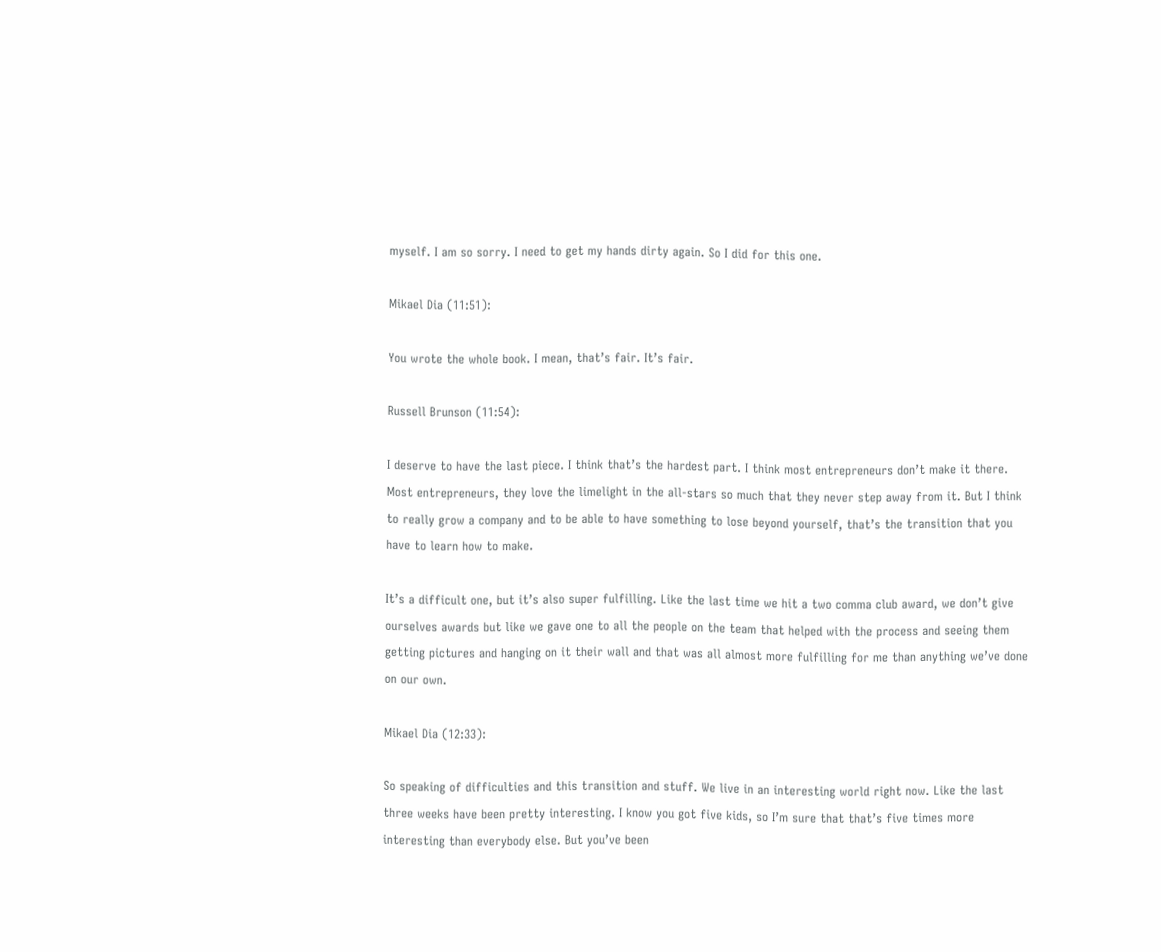myself. I am so sorry. I need to get my hands dirty again. So I did for this one.

Mikael Dia (11:51):

You wrote the whole book. I mean, that’s fair. It’s fair.

Russell Brunson (11:54):

I deserve to have the last piece. I think that’s the hardest part. I think most entrepreneurs don’t make it there. Most entrepreneurs, they love the limelight in the all-stars so much that they never step away from it. But I think to really grow a company and to be able to have something to lose beyond yourself, that’s the transition that you have to learn how to make.

It’s a difficult one, but it’s also super fulfilling. Like the last time we hit a two comma club award, we don’t give ourselves awards but like we gave one to all the people on the team that helped with the process and seeing them getting pictures and hanging on it their wall and that was all almost more fulfilling for me than anything we’ve done on our own.

Mikael Dia (12:33):

So speaking of difficulties and this transition and stuff. We live in an interesting world right now. Like the last three weeks have been pretty interesting. I know you got five kids, so I’m sure that that’s five times more interesting than everybody else. But you’ve been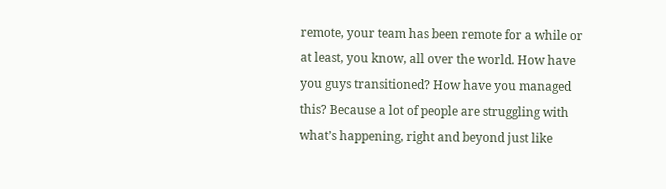remote, your team has been remote for a while or at least, you know, all over the world. How have you guys transitioned? How have you managed this? Because a lot of people are struggling with what’s happening, right and beyond just like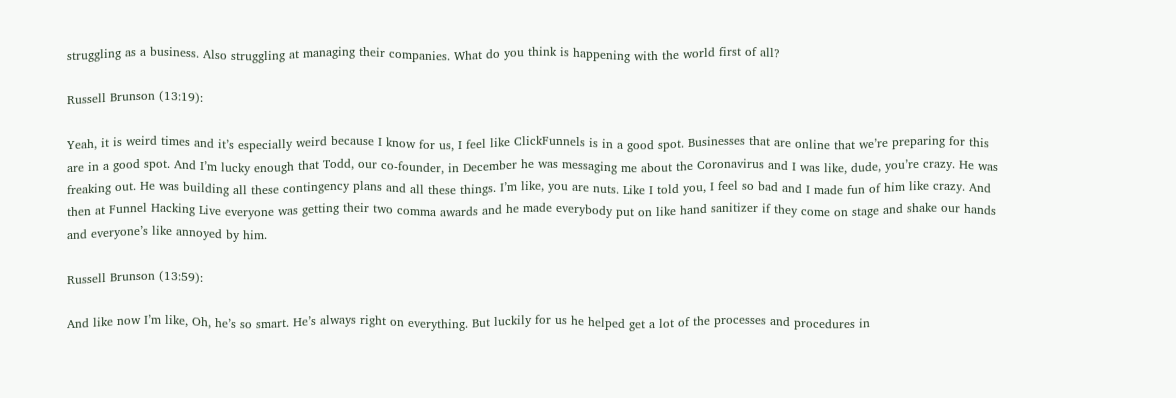struggling as a business. Also struggling at managing their companies. What do you think is happening with the world first of all?

Russell Brunson (13:19):

Yeah, it is weird times and it’s especially weird because I know for us, I feel like ClickFunnels is in a good spot. Businesses that are online that we’re preparing for this are in a good spot. And I’m lucky enough that Todd, our co-founder, in December he was messaging me about the Coronavirus and I was like, dude, you’re crazy. He was freaking out. He was building all these contingency plans and all these things. I’m like, you are nuts. Like I told you, I feel so bad and I made fun of him like crazy. And then at Funnel Hacking Live everyone was getting their two comma awards and he made everybody put on like hand sanitizer if they come on stage and shake our hands and everyone’s like annoyed by him.

Russell Brunson (13:59):

And like now I’m like, Oh, he’s so smart. He’s always right on everything. But luckily for us he helped get a lot of the processes and procedures in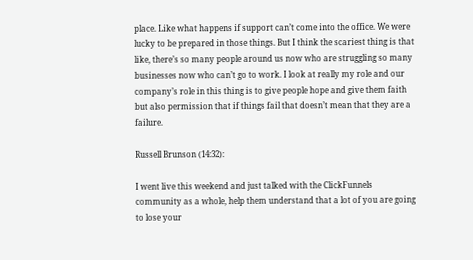place. Like what happens if support can’t come into the office. We were lucky to be prepared in those things. But I think the scariest thing is that like, there’s so many people around us now who are struggling so many businesses now who can’t go to work. I look at really my role and our company’s role in this thing is to give people hope and give them faith but also permission that if things fail that doesn’t mean that they are a failure.

Russell Brunson (14:32):

I went live this weekend and just talked with the ClickFunnels community as a whole, help them understand that a lot of you are going to lose your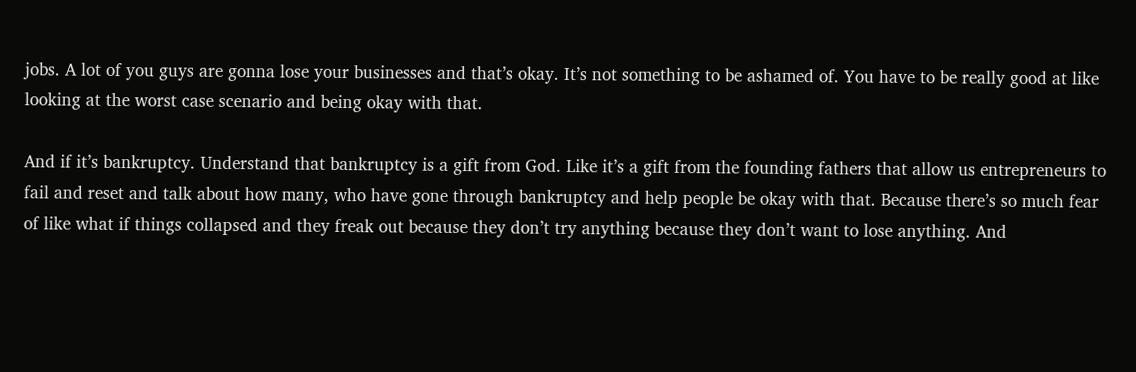jobs. A lot of you guys are gonna lose your businesses and that’s okay. It’s not something to be ashamed of. You have to be really good at like looking at the worst case scenario and being okay with that.

And if it’s bankruptcy. Understand that bankruptcy is a gift from God. Like it’s a gift from the founding fathers that allow us entrepreneurs to fail and reset and talk about how many, who have gone through bankruptcy and help people be okay with that. Because there’s so much fear of like what if things collapsed and they freak out because they don’t try anything because they don’t want to lose anything. And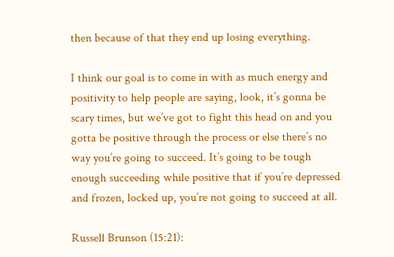then because of that they end up losing everything.

I think our goal is to come in with as much energy and positivity to help people are saying, look, it’s gonna be scary times, but we’ve got to fight this head on and you gotta be positive through the process or else there’s no way you’re going to succeed. It’s going to be tough enough succeeding while positive that if you’re depressed and frozen, locked up, you’re not going to succeed at all.

Russell Brunson (15:21):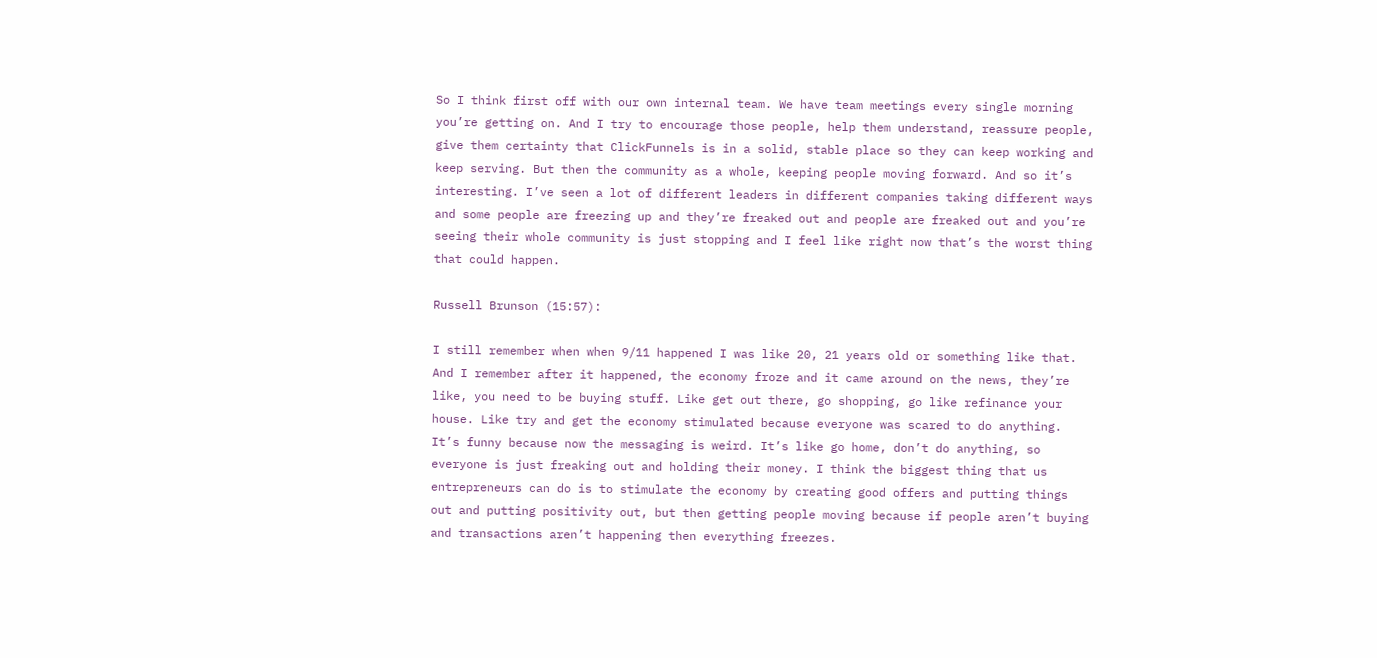So I think first off with our own internal team. We have team meetings every single morning you’re getting on. And I try to encourage those people, help them understand, reassure people, give them certainty that ClickFunnels is in a solid, stable place so they can keep working and keep serving. But then the community as a whole, keeping people moving forward. And so it’s interesting. I’ve seen a lot of different leaders in different companies taking different ways and some people are freezing up and they’re freaked out and people are freaked out and you’re seeing their whole community is just stopping and I feel like right now that’s the worst thing that could happen.

Russell Brunson (15:57):

I still remember when when 9/11 happened I was like 20, 21 years old or something like that. And I remember after it happened, the economy froze and it came around on the news, they’re like, you need to be buying stuff. Like get out there, go shopping, go like refinance your house. Like try and get the economy stimulated because everyone was scared to do anything. It’s funny because now the messaging is weird. It’s like go home, don’t do anything, so everyone is just freaking out and holding their money. I think the biggest thing that us entrepreneurs can do is to stimulate the economy by creating good offers and putting things out and putting positivity out, but then getting people moving because if people aren’t buying and transactions aren’t happening then everything freezes.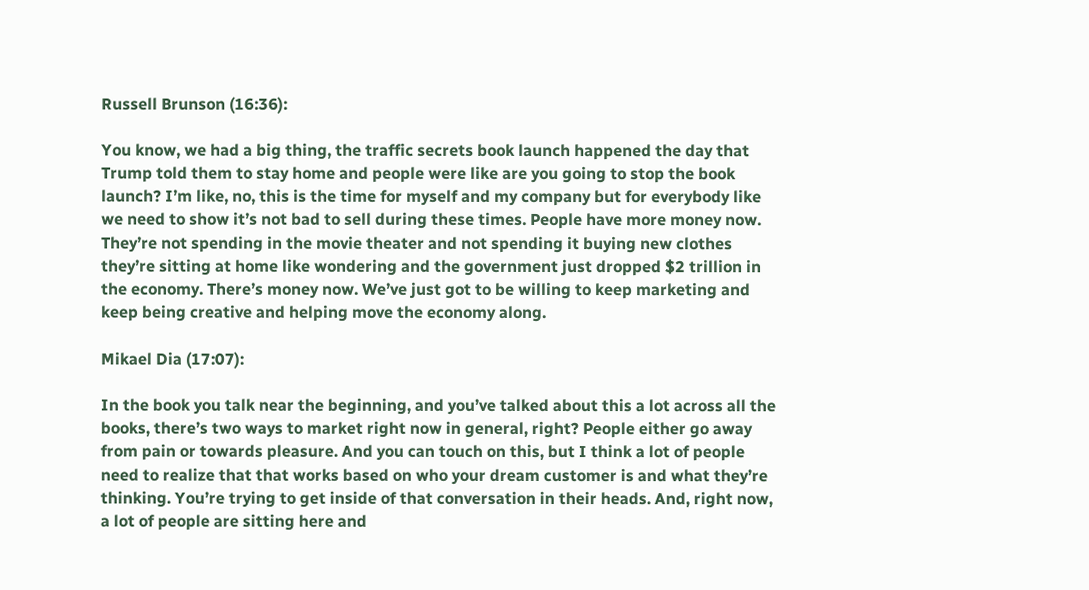Russell Brunson (16:36):

You know, we had a big thing, the traffic secrets book launch happened the day that Trump told them to stay home and people were like are you going to stop the book launch? I’m like, no, this is the time for myself and my company but for everybody like we need to show it’s not bad to sell during these times. People have more money now. They’re not spending in the movie theater and not spending it buying new clothes they’re sitting at home like wondering and the government just dropped $2 trillion in the economy. There’s money now. We’ve just got to be willing to keep marketing and keep being creative and helping move the economy along.

Mikael Dia (17:07):

In the book you talk near the beginning, and you’ve talked about this a lot across all the books, there’s two ways to market right now in general, right? People either go away from pain or towards pleasure. And you can touch on this, but I think a lot of people need to realize that that works based on who your dream customer is and what they’re thinking. You’re trying to get inside of that conversation in their heads. And, right now, a lot of people are sitting here and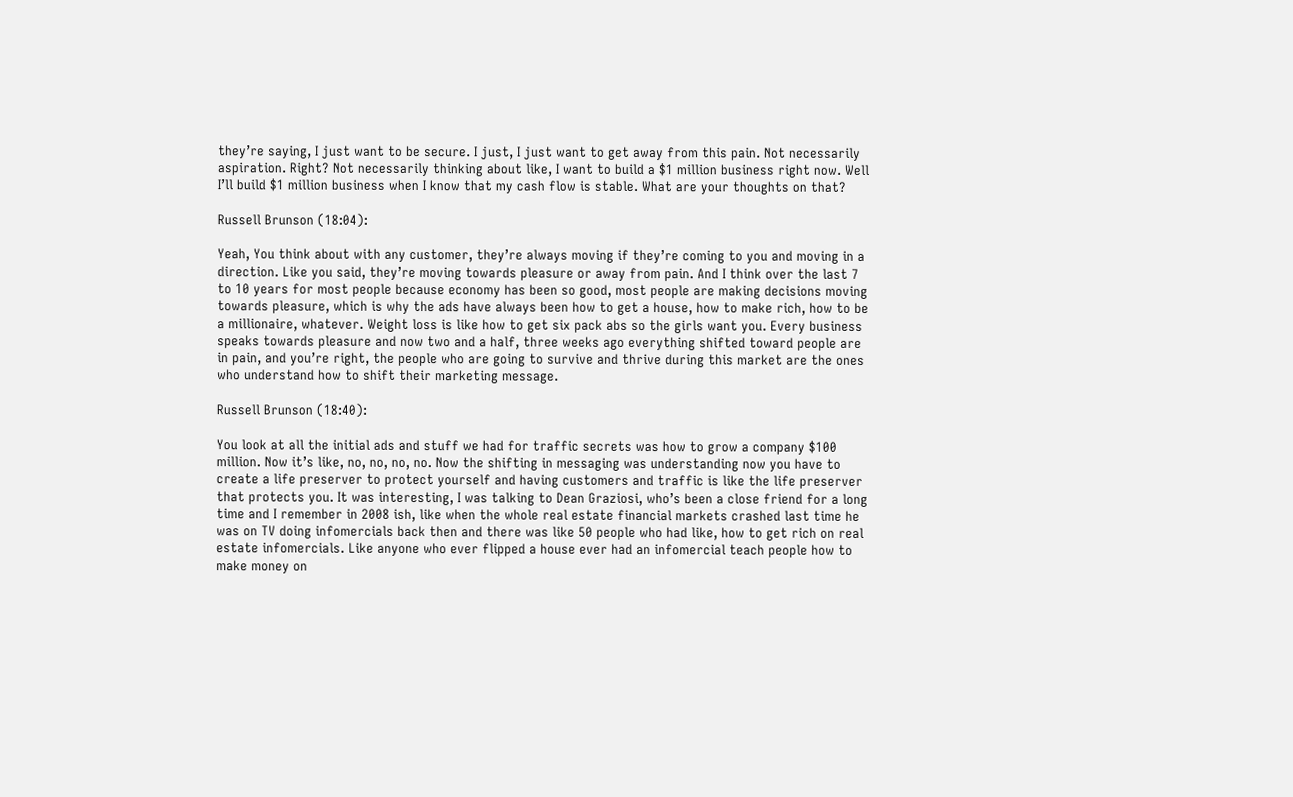they’re saying, I just want to be secure. I just, I just want to get away from this pain. Not necessarily aspiration. Right? Not necessarily thinking about like, I want to build a $1 million business right now. Well I’ll build $1 million business when I know that my cash flow is stable. What are your thoughts on that?

Russell Brunson (18:04):

Yeah, You think about with any customer, they’re always moving if they’re coming to you and moving in a direction. Like you said, they’re moving towards pleasure or away from pain. And I think over the last 7 to 10 years for most people because economy has been so good, most people are making decisions moving towards pleasure, which is why the ads have always been how to get a house, how to make rich, how to be a millionaire, whatever. Weight loss is like how to get six pack abs so the girls want you. Every business speaks towards pleasure and now two and a half, three weeks ago everything shifted toward people are in pain, and you’re right, the people who are going to survive and thrive during this market are the ones who understand how to shift their marketing message.

Russell Brunson (18:40):

You look at all the initial ads and stuff we had for traffic secrets was how to grow a company $100 million. Now it’s like, no, no, no, no. Now the shifting in messaging was understanding now you have to create a life preserver to protect yourself and having customers and traffic is like the life preserver that protects you. It was interesting, I was talking to Dean Graziosi, who’s been a close friend for a long time and I remember in 2008 ish, like when the whole real estate financial markets crashed last time he was on TV doing infomercials back then and there was like 50 people who had like, how to get rich on real estate infomercials. Like anyone who ever flipped a house ever had an infomercial teach people how to make money on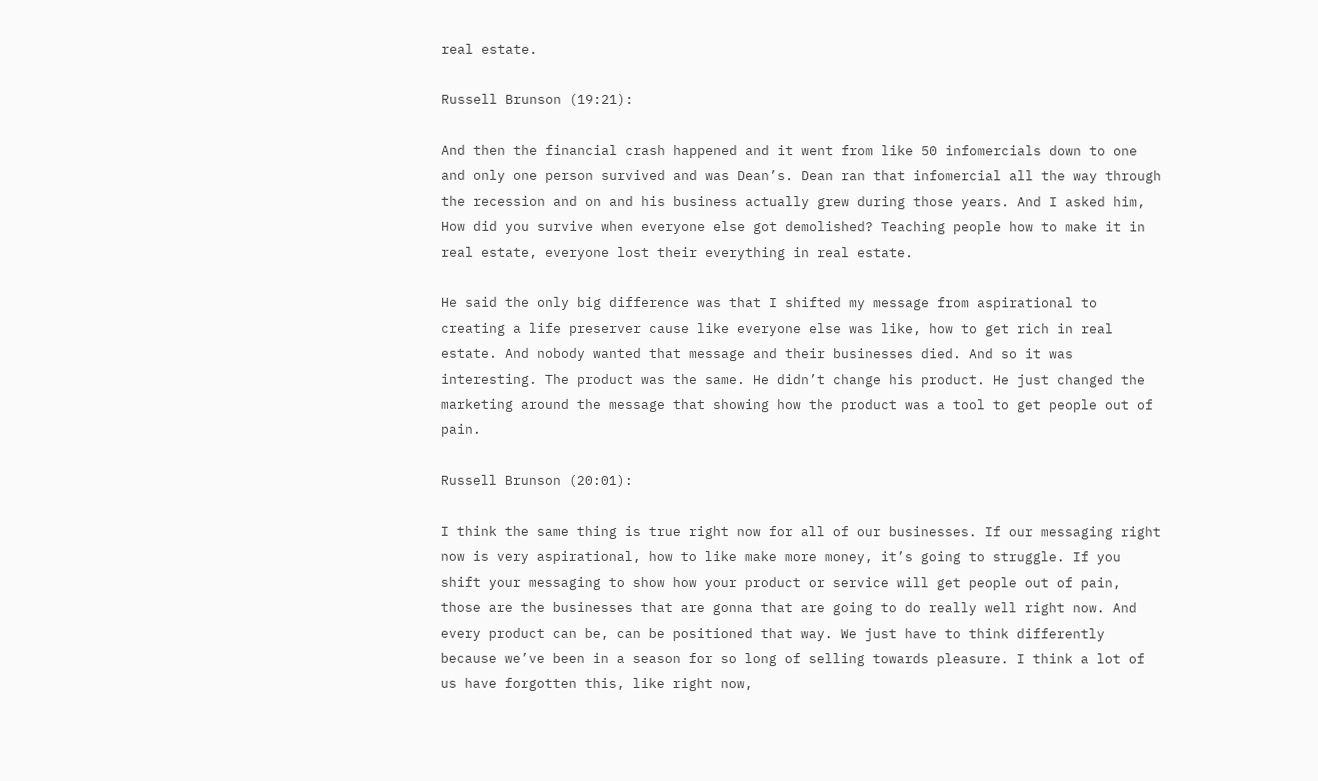real estate.

Russell Brunson (19:21):

And then the financial crash happened and it went from like 50 infomercials down to one and only one person survived and was Dean’s. Dean ran that infomercial all the way through the recession and on and his business actually grew during those years. And I asked him, How did you survive when everyone else got demolished? Teaching people how to make it in real estate, everyone lost their everything in real estate.

He said the only big difference was that I shifted my message from aspirational to creating a life preserver cause like everyone else was like, how to get rich in real estate. And nobody wanted that message and their businesses died. And so it was interesting. The product was the same. He didn’t change his product. He just changed the marketing around the message that showing how the product was a tool to get people out of pain.

Russell Brunson (20:01):

I think the same thing is true right now for all of our businesses. If our messaging right now is very aspirational, how to like make more money, it’s going to struggle. If you shift your messaging to show how your product or service will get people out of pain, those are the businesses that are gonna that are going to do really well right now. And every product can be, can be positioned that way. We just have to think differently because we’ve been in a season for so long of selling towards pleasure. I think a lot of us have forgotten this, like right now,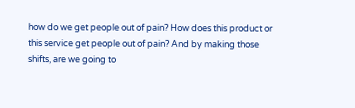how do we get people out of pain? How does this product or this service get people out of pain? And by making those shifts, are we going to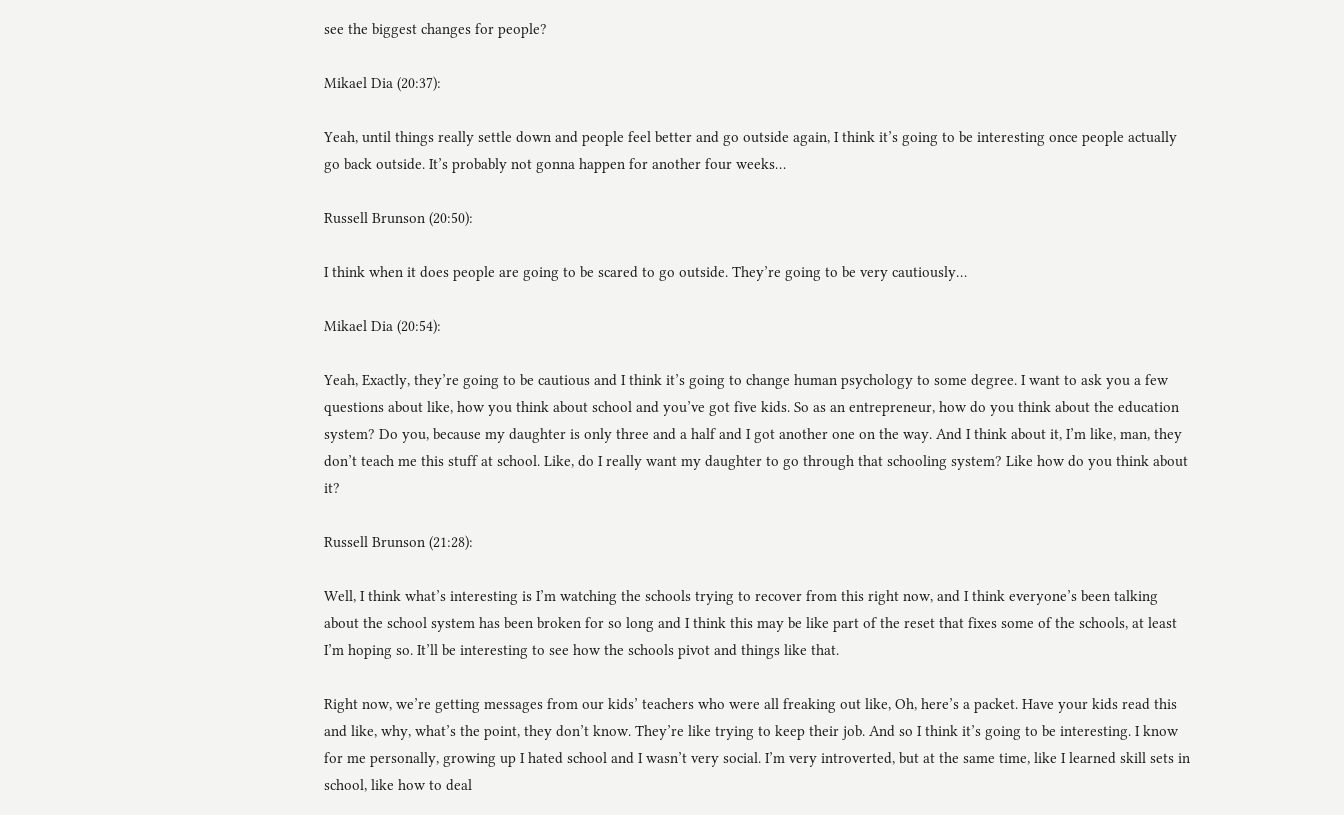see the biggest changes for people?

Mikael Dia (20:37):

Yeah, until things really settle down and people feel better and go outside again, I think it’s going to be interesting once people actually go back outside. It’s probably not gonna happen for another four weeks…

Russell Brunson (20:50):

I think when it does people are going to be scared to go outside. They’re going to be very cautiously…

Mikael Dia (20:54):

Yeah, Exactly, they’re going to be cautious and I think it’s going to change human psychology to some degree. I want to ask you a few questions about like, how you think about school and you’ve got five kids. So as an entrepreneur, how do you think about the education system? Do you, because my daughter is only three and a half and I got another one on the way. And I think about it, I’m like, man, they don’t teach me this stuff at school. Like, do I really want my daughter to go through that schooling system? Like how do you think about it?

Russell Brunson (21:28):

Well, I think what’s interesting is I’m watching the schools trying to recover from this right now, and I think everyone’s been talking about the school system has been broken for so long and I think this may be like part of the reset that fixes some of the schools, at least I’m hoping so. It’ll be interesting to see how the schools pivot and things like that.

Right now, we’re getting messages from our kids’ teachers who were all freaking out like, Oh, here’s a packet. Have your kids read this and like, why, what’s the point, they don’t know. They’re like trying to keep their job. And so I think it’s going to be interesting. I know for me personally, growing up I hated school and I wasn’t very social. I’m very introverted, but at the same time, like I learned skill sets in school, like how to deal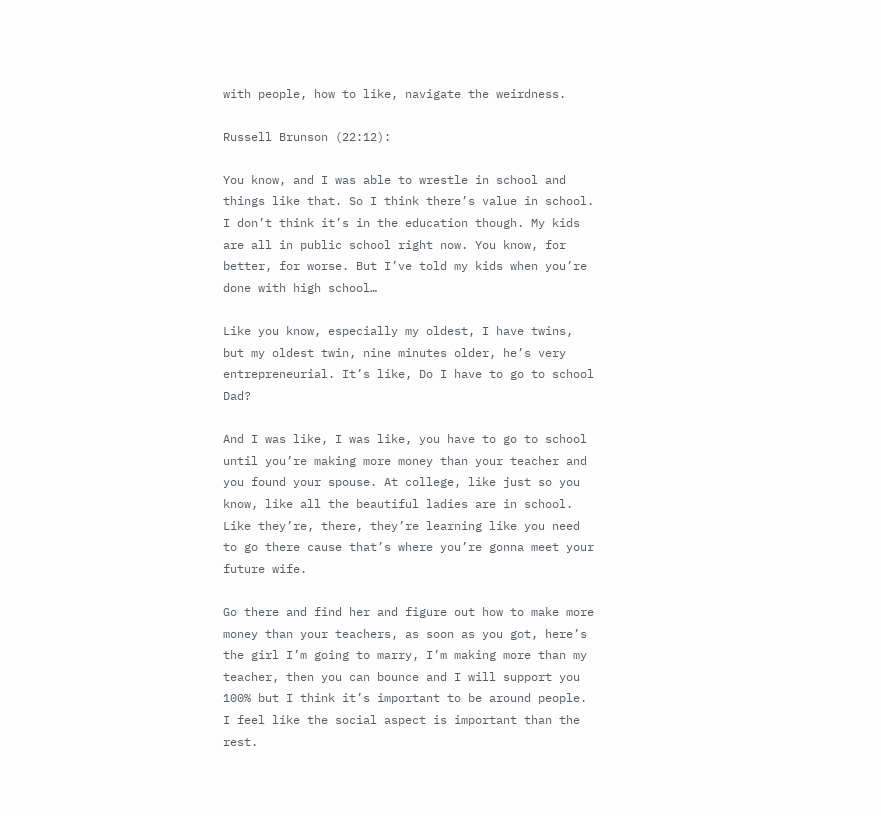with people, how to like, navigate the weirdness.

Russell Brunson (22:12):

You know, and I was able to wrestle in school and things like that. So I think there’s value in school. I don’t think it’s in the education though. My kids are all in public school right now. You know, for better, for worse. But I’ve told my kids when you’re done with high school…

Like you know, especially my oldest, I have twins, but my oldest twin, nine minutes older, he’s very entrepreneurial. It’s like, Do I have to go to school Dad?

And I was like, I was like, you have to go to school until you’re making more money than your teacher and you found your spouse. At college, like just so you know, like all the beautiful ladies are in school. Like they’re, there, they’re learning like you need to go there cause that’s where you’re gonna meet your future wife.

Go there and find her and figure out how to make more money than your teachers, as soon as you got, here’s the girl I’m going to marry, I’m making more than my teacher, then you can bounce and I will support you 100% but I think it’s important to be around people. I feel like the social aspect is important than the rest.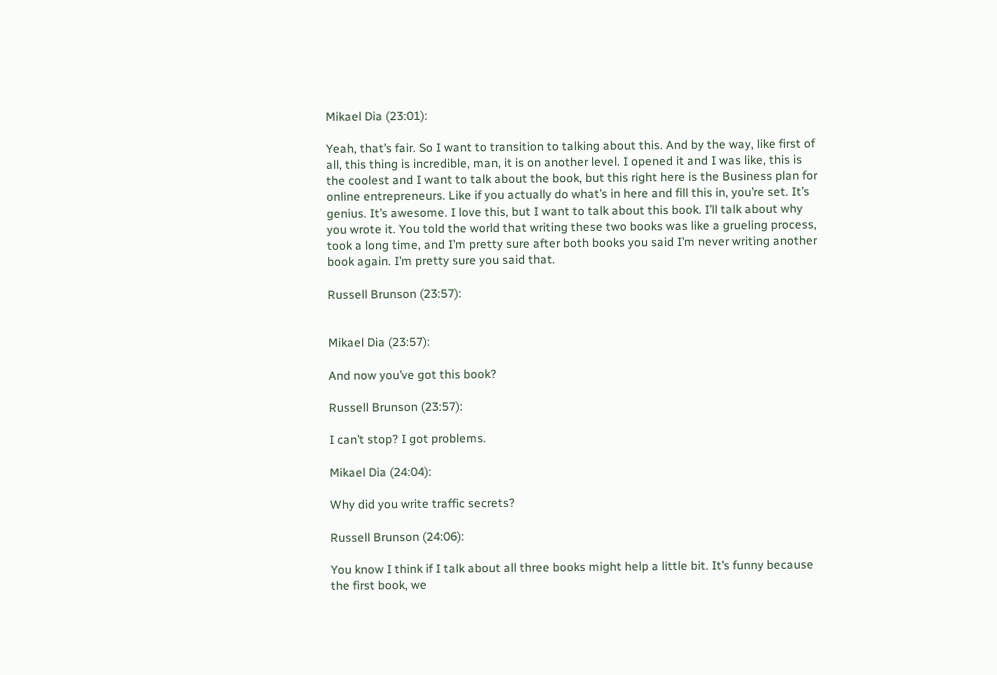Mikael Dia (23:01):

Yeah, that’s fair. So I want to transition to talking about this. And by the way, like first of all, this thing is incredible, man, it is on another level. I opened it and I was like, this is the coolest and I want to talk about the book, but this right here is the Business plan for online entrepreneurs. Like if you actually do what’s in here and fill this in, you’re set. It’s genius. It’s awesome. I love this, but I want to talk about this book. I’ll talk about why you wrote it. You told the world that writing these two books was like a grueling process, took a long time, and I’m pretty sure after both books you said I’m never writing another book again. I’m pretty sure you said that.

Russell Brunson (23:57):


Mikael Dia (23:57):

And now you’ve got this book?

Russell Brunson (23:57):

I can’t stop? I got problems.

Mikael Dia (24:04):

Why did you write traffic secrets?

Russell Brunson (24:06):

You know I think if I talk about all three books might help a little bit. It’s funny because the first book, we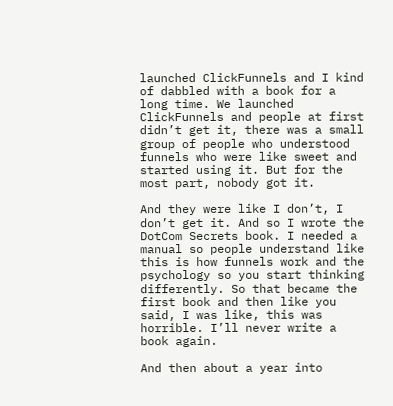launched ClickFunnels and I kind of dabbled with a book for a long time. We launched ClickFunnels and people at first didn’t get it, there was a small group of people who understood funnels who were like sweet and started using it. But for the most part, nobody got it.

And they were like I don’t, I don’t get it. And so I wrote the DotCom Secrets book. I needed a manual so people understand like this is how funnels work and the psychology so you start thinking differently. So that became the first book and then like you said, I was like, this was horrible. I’ll never write a book again.

And then about a year into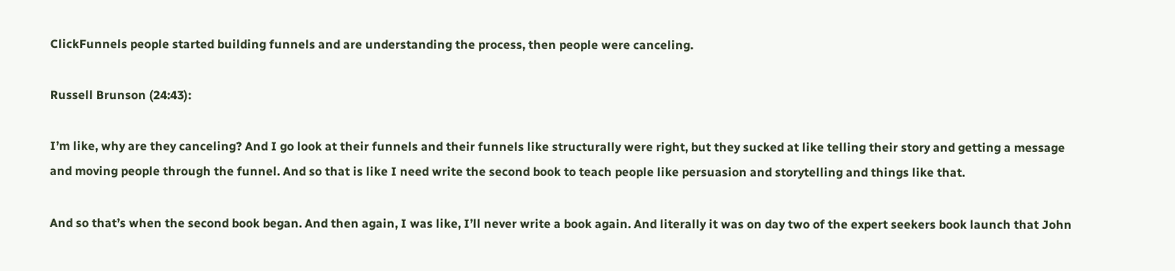ClickFunnels people started building funnels and are understanding the process, then people were canceling.

Russell Brunson (24:43):

I’m like, why are they canceling? And I go look at their funnels and their funnels like structurally were right, but they sucked at like telling their story and getting a message and moving people through the funnel. And so that is like I need write the second book to teach people like persuasion and storytelling and things like that.

And so that’s when the second book began. And then again, I was like, I’ll never write a book again. And literally it was on day two of the expert seekers book launch that John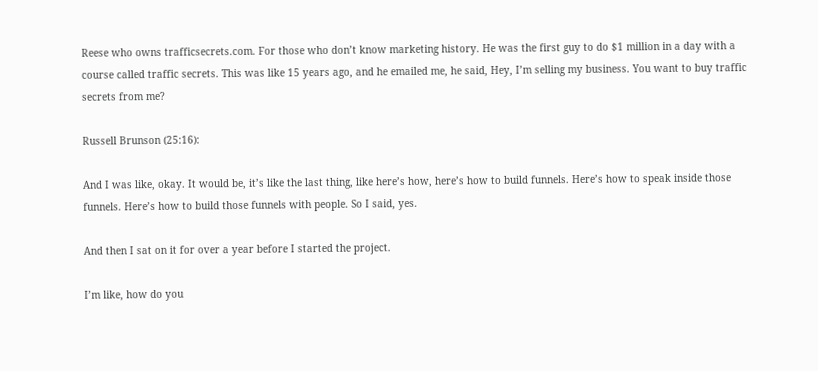Reese who owns trafficsecrets.com. For those who don’t know marketing history. He was the first guy to do $1 million in a day with a course called traffic secrets. This was like 15 years ago, and he emailed me, he said, Hey, I’m selling my business. You want to buy traffic secrets from me?

Russell Brunson (25:16):

And I was like, okay. It would be, it’s like the last thing, like here’s how, here’s how to build funnels. Here’s how to speak inside those funnels. Here’s how to build those funnels with people. So I said, yes.

And then I sat on it for over a year before I started the project.

I’m like, how do you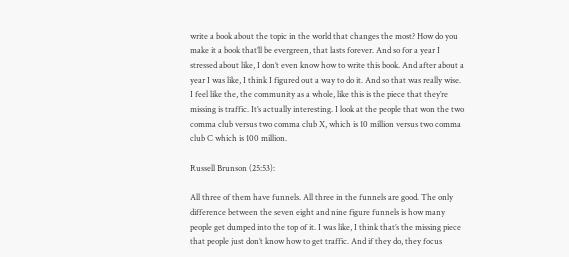write a book about the topic in the world that changes the most? How do you make it a book that’ll be evergreen, that lasts forever. And so for a year I stressed about like, I don’t even know how to write this book. And after about a year I was like, I think I figured out a way to do it. And so that was really wise. I feel like the, the community as a whole, like this is the piece that they’re missing is traffic. It’s actually interesting. I look at the people that won the two comma club versus two comma club X, which is 10 million versus two comma club C which is 100 million.

Russell Brunson (25:53):

All three of them have funnels. All three in the funnels are good. The only difference between the seven eight and nine figure funnels is how many people get dumped into the top of it. I was like, I think that’s the missing piece that people just don’t know how to get traffic. And if they do, they focus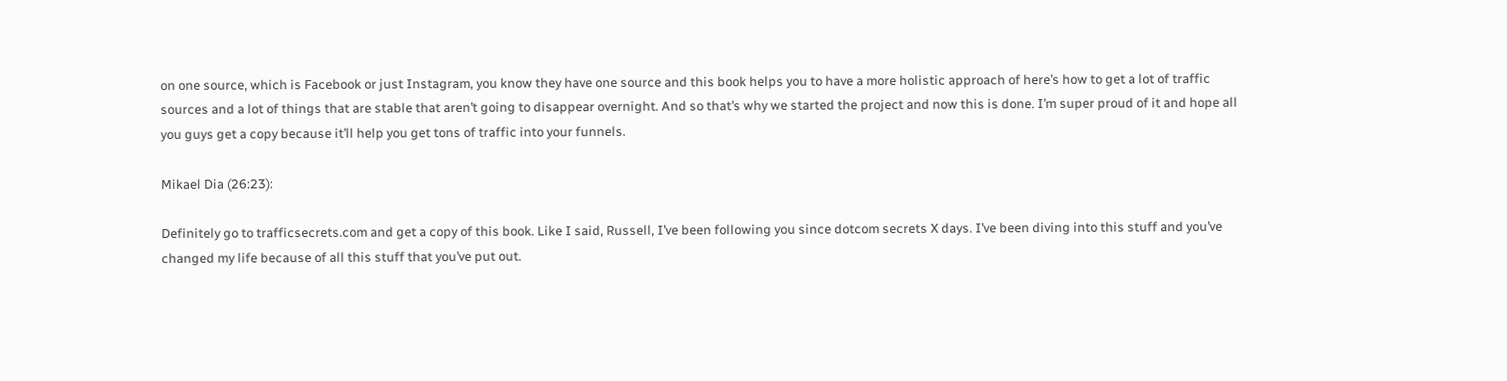on one source, which is Facebook or just Instagram, you know they have one source and this book helps you to have a more holistic approach of here’s how to get a lot of traffic sources and a lot of things that are stable that aren’t going to disappear overnight. And so that’s why we started the project and now this is done. I’m super proud of it and hope all you guys get a copy because it’ll help you get tons of traffic into your funnels.

Mikael Dia (26:23):

Definitely go to trafficsecrets.com and get a copy of this book. Like I said, Russell, I’ve been following you since dotcom secrets X days. I’ve been diving into this stuff and you’ve changed my life because of all this stuff that you’ve put out.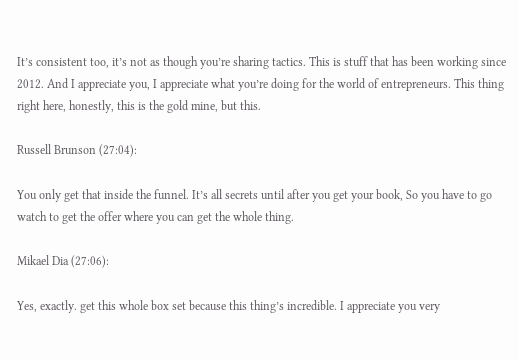It’s consistent too, it’s not as though you’re sharing tactics. This is stuff that has been working since 2012. And I appreciate you, I appreciate what you’re doing for the world of entrepreneurs. This thing right here, honestly, this is the gold mine, but this.

Russell Brunson (27:04):

You only get that inside the funnel. It’s all secrets until after you get your book, So you have to go watch to get the offer where you can get the whole thing.

Mikael Dia (27:06):

Yes, exactly. get this whole box set because this thing’s incredible. I appreciate you very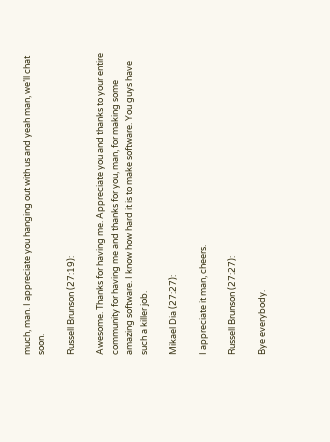much, man. I appreciate you hanging out with us and yeah man, we’ll chat soon.

Russell Brunson (27:19):

Awesome. Thanks for having me. Appreciate you and thanks to your entire community for having me and thanks for you, man, for making some amazing software. I know how hard it is to make software. You guys have such a killer job.

Mikael Dia (27:27):

I appreciate it man, cheers.

Russell Brunson (27:27):

Bye everybody.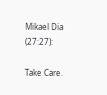Mikael Dia (27:27):

Take Care.